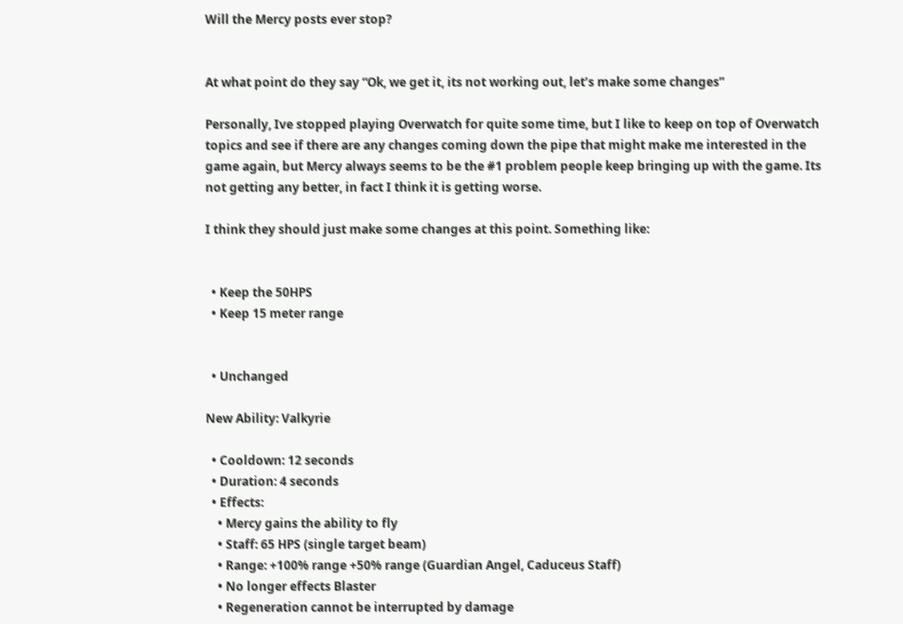Will the Mercy posts ever stop?


At what point do they say “Ok, we get it, its not working out, let’s make some changes”

Personally, Ive stopped playing Overwatch for quite some time, but I like to keep on top of Overwatch topics and see if there are any changes coming down the pipe that might make me interested in the game again, but Mercy always seems to be the #1 problem people keep bringing up with the game. Its not getting any better, in fact I think it is getting worse.

I think they should just make some changes at this point. Something like:


  • Keep the 50HPS
  • Keep 15 meter range


  • Unchanged

New Ability: Valkyrie

  • Cooldown: 12 seconds
  • Duration: 4 seconds
  • Effects:
    • Mercy gains the ability to fly
    • Staff: 65 HPS (single target beam)
    • Range: +100% range +50% range (Guardian Angel, Caduceus Staff)
    • No longer effects Blaster
    • Regeneration cannot be interrupted by damage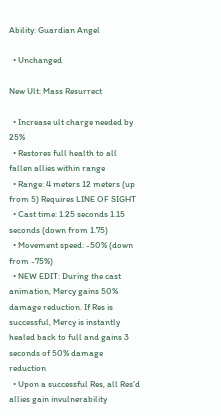Ability: Guardian Angel

  • Unchanged

New Ult: Mass Resurrect

  • Increase ult charge needed by 25%
  • Restores full health to all fallen allies within range
  • Range: 4 meters 12 meters (up from 5) Requires LINE OF SIGHT
  • Cast time: 1.25 seconds 1.15 seconds (down from 1.75)
  • Movement speed: -50% (down from -75%)
  • NEW EDIT: During the cast animation, Mercy gains 50% damage reduction. If Res is successful, Mercy is instantly healed back to full and gains 3 seconds of 50% damage reduction
  • Upon a successful Res, all Res’d allies gain invulnerability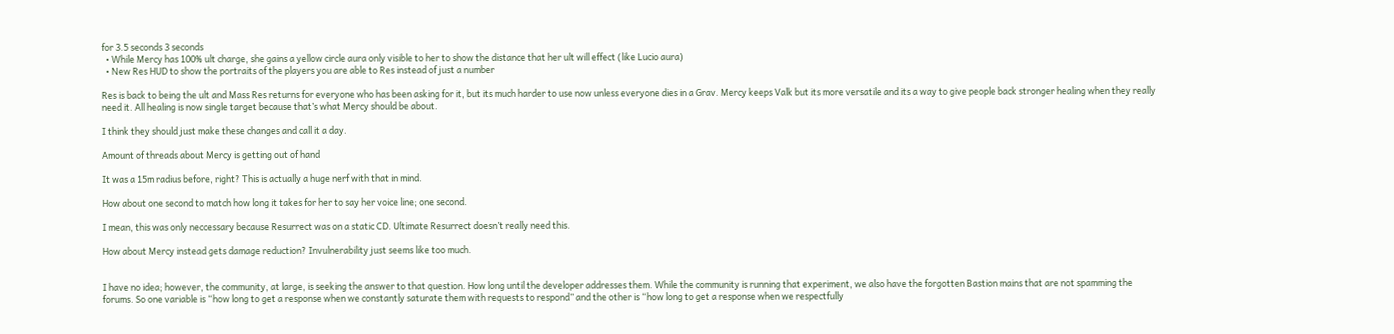for 3.5 seconds 3 seconds
  • While Mercy has 100% ult charge, she gains a yellow circle aura only visible to her to show the distance that her ult will effect (like Lucio aura)
  • New Res HUD to show the portraits of the players you are able to Res instead of just a number

Res is back to being the ult and Mass Res returns for everyone who has been asking for it, but its much harder to use now unless everyone dies in a Grav. Mercy keeps Valk but its more versatile and its a way to give people back stronger healing when they really need it. All healing is now single target because that’s what Mercy should be about.

I think they should just make these changes and call it a day.

Amount of threads about Mercy is getting out of hand

It was a 15m radius before, right? This is actually a huge nerf with that in mind.

How about one second to match how long it takes for her to say her voice line; one second.

I mean, this was only neccessary because Resurrect was on a static CD. Ultimate Resurrect doesn’t really need this.

How about Mercy instead gets damage reduction? Invulnerability just seems like too much.


I have no idea; however, the community, at large, is seeking the answer to that question. How long until the developer addresses them. While the community is running that experiment, we also have the forgotten Bastion mains that are not spamming the forums. So one variable is “how long to get a response when we constantly saturate them with requests to respond” and the other is “how long to get a response when we respectfully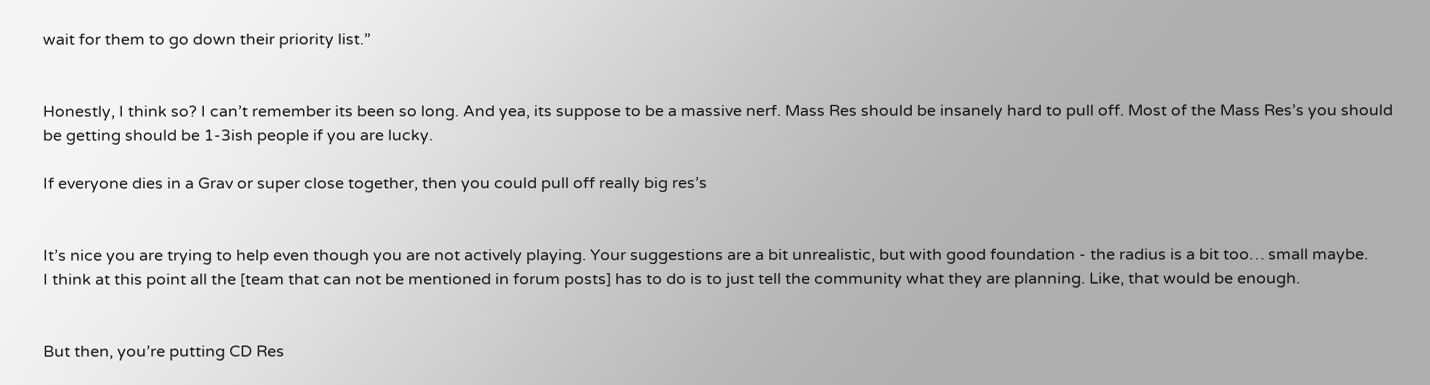wait for them to go down their priority list.”


Honestly, I think so? I can’t remember its been so long. And yea, its suppose to be a massive nerf. Mass Res should be insanely hard to pull off. Most of the Mass Res’s you should be getting should be 1-3ish people if you are lucky.

If everyone dies in a Grav or super close together, then you could pull off really big res’s


It’s nice you are trying to help even though you are not actively playing. Your suggestions are a bit unrealistic, but with good foundation - the radius is a bit too… small maybe.
I think at this point all the [team that can not be mentioned in forum posts] has to do is to just tell the community what they are planning. Like, that would be enough.


But then, you’re putting CD Res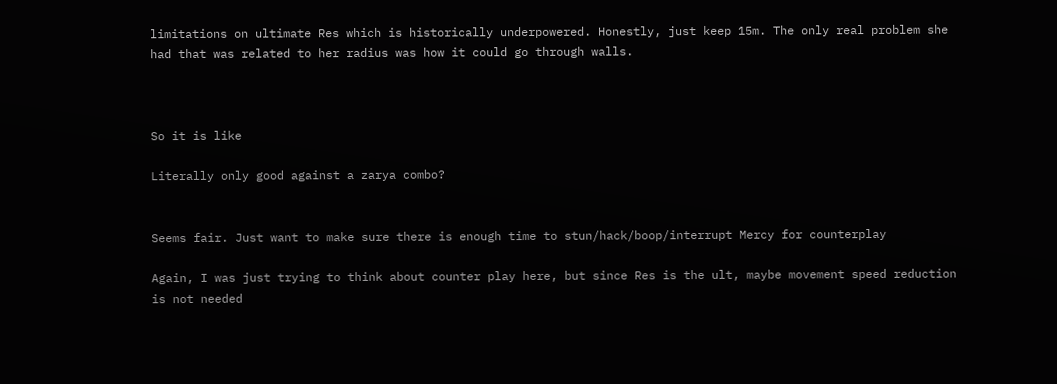limitations on ultimate Res which is historically underpowered. Honestly, just keep 15m. The only real problem she had that was related to her radius was how it could go through walls.



So it is like

Literally only good against a zarya combo?


Seems fair. Just want to make sure there is enough time to stun/hack/boop/interrupt Mercy for counterplay

Again, I was just trying to think about counter play here, but since Res is the ult, maybe movement speed reduction is not needed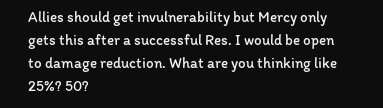Allies should get invulnerability but Mercy only gets this after a successful Res. I would be open to damage reduction. What are you thinking like 25%? 50?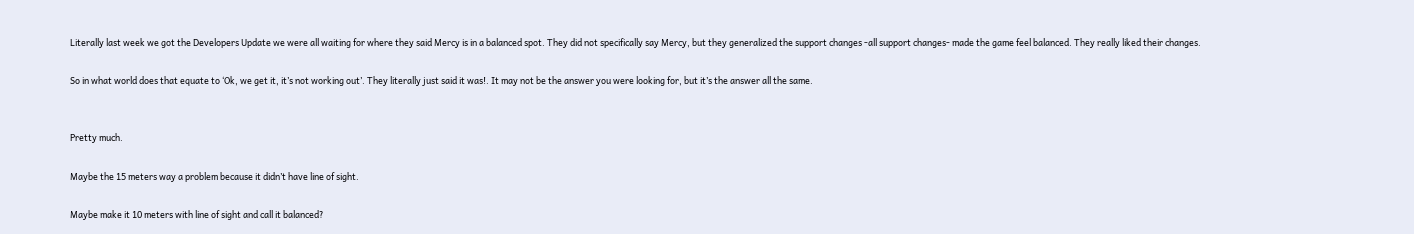Literally last week we got the Developers Update we were all waiting for where they said Mercy is in a balanced spot. They did not specifically say Mercy, but they generalized the support changes -all support changes- made the game feel balanced. They really liked their changes.

So in what world does that equate to ‘Ok, we get it, it’s not working out’. They literally just said it was!. It may not be the answer you were looking for, but it’s the answer all the same.


Pretty much.

Maybe the 15 meters way a problem because it didn’t have line of sight.

Maybe make it 10 meters with line of sight and call it balanced?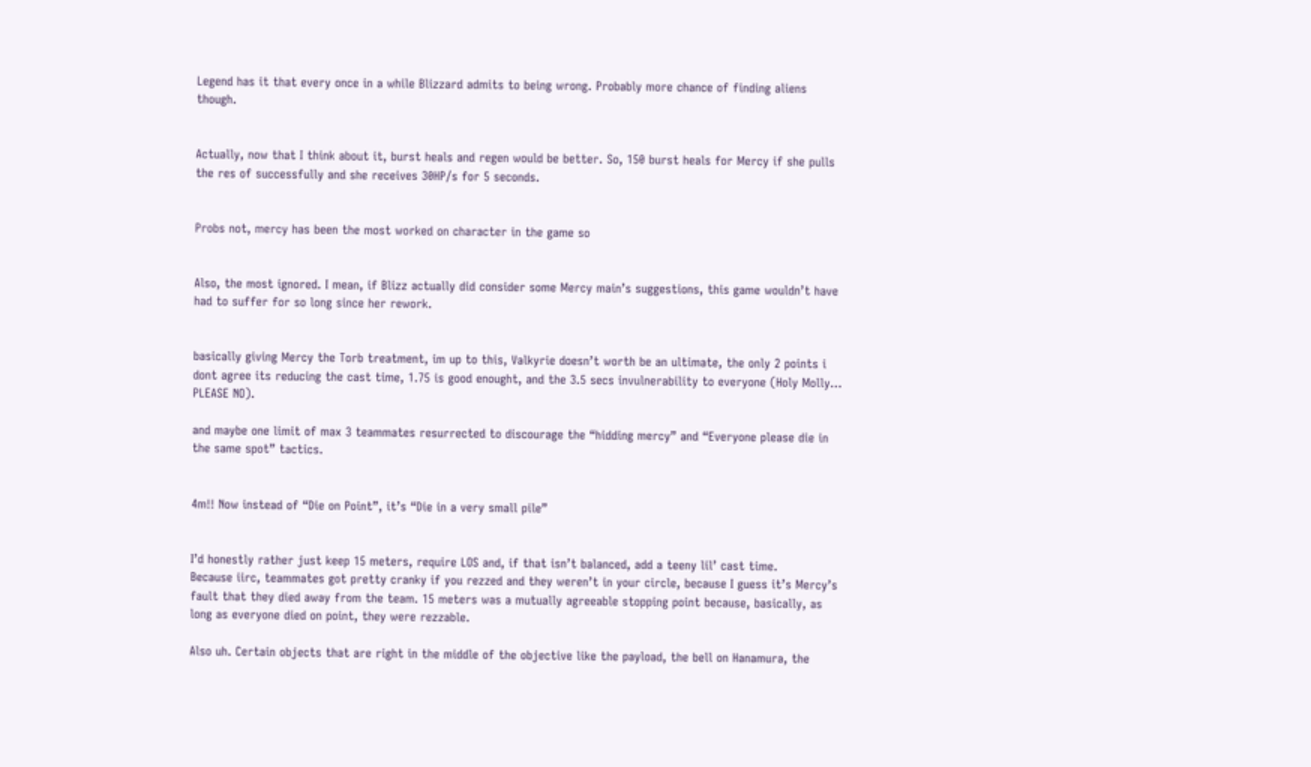Legend has it that every once in a while Blizzard admits to being wrong. Probably more chance of finding aliens though.


Actually, now that I think about it, burst heals and regen would be better. So, 150 burst heals for Mercy if she pulls the res of successfully and she receives 30HP/s for 5 seconds.


Probs not, mercy has been the most worked on character in the game so


Also, the most ignored. I mean, if Blizz actually did consider some Mercy main’s suggestions, this game wouldn’t have had to suffer for so long since her rework.


basically giving Mercy the Torb treatment, im up to this, Valkyrie doesn’t worth be an ultimate, the only 2 points i dont agree its reducing the cast time, 1.75 is good enought, and the 3.5 secs invulnerability to everyone (Holy Molly… PLEASE NO).

and maybe one limit of max 3 teammates resurrected to discourage the “hidding mercy” and “Everyone please die in the same spot” tactics.


4m!! Now instead of “Die on Point”, it’s “Die in a very small pile”


I’d honestly rather just keep 15 meters, require LOS and, if that isn’t balanced, add a teeny lil’ cast time.
Because iirc, teammates got pretty cranky if you rezzed and they weren’t in your circle, because I guess it’s Mercy’s fault that they died away from the team. 15 meters was a mutually agreeable stopping point because, basically, as long as everyone died on point, they were rezzable.

Also uh. Certain objects that are right in the middle of the objective like the payload, the bell on Hanamura, the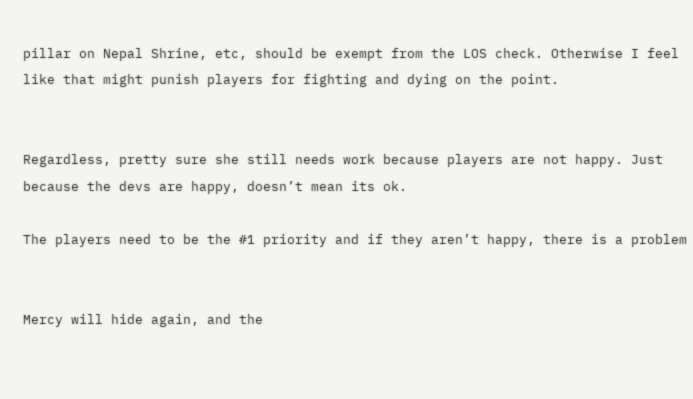pillar on Nepal Shrine, etc, should be exempt from the LOS check. Otherwise I feel like that might punish players for fighting and dying on the point.


Regardless, pretty sure she still needs work because players are not happy. Just because the devs are happy, doesn’t mean its ok.

The players need to be the #1 priority and if they aren’t happy, there is a problem


Mercy will hide again, and the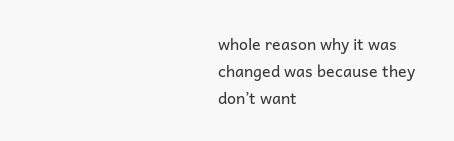whole reason why it was changed was because they don’t want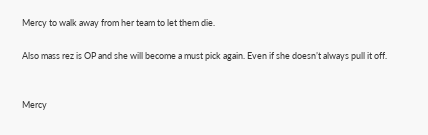Mercy to walk away from her team to let them die.

Also mass rez is OP and she will become a must pick again. Even if she doesn’t always pull it off.


Mercy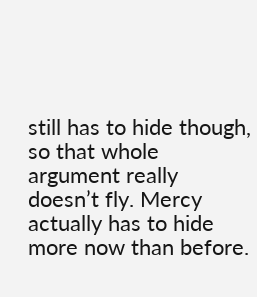still has to hide though, so that whole argument really doesn’t fly. Mercy actually has to hide more now than before.